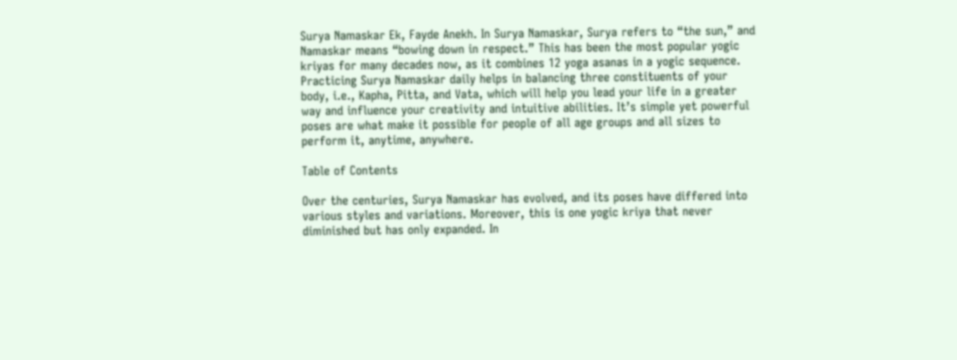Surya Namaskar Ek, Fayde Anekh. In Surya Namaskar, Surya refers to “the sun,” and Namaskar means “bowing down in respect.” This has been the most popular yogic kriyas for many decades now, as it combines 12 yoga asanas in a yogic sequence. Practicing Surya Namaskar daily helps in balancing three constituents of your body, i.e., Kapha, Pitta, and Vata, which will help you lead your life in a greater way and influence your creativity and intuitive abilities. It’s simple yet powerful poses are what make it possible for people of all age groups and all sizes to perform it, anytime, anywhere.

Table of Contents

Over the centuries, Surya Namaskar has evolved, and its poses have differed into various styles and variations. Moreover, this is one yogic kriya that never diminished but has only expanded. In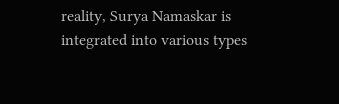reality, Surya Namaskar is integrated into various types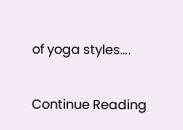of yoga styles….

Continue Reading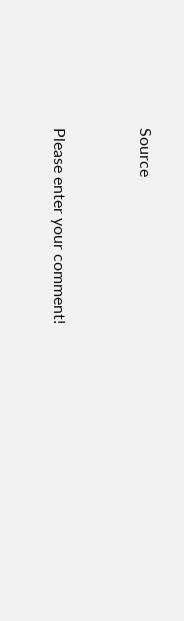Source


Please enter your comment!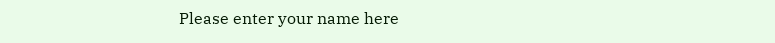Please enter your name here